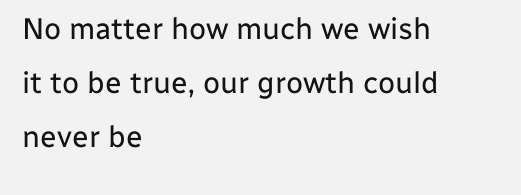No matter how much we wish it to be true, our growth could never be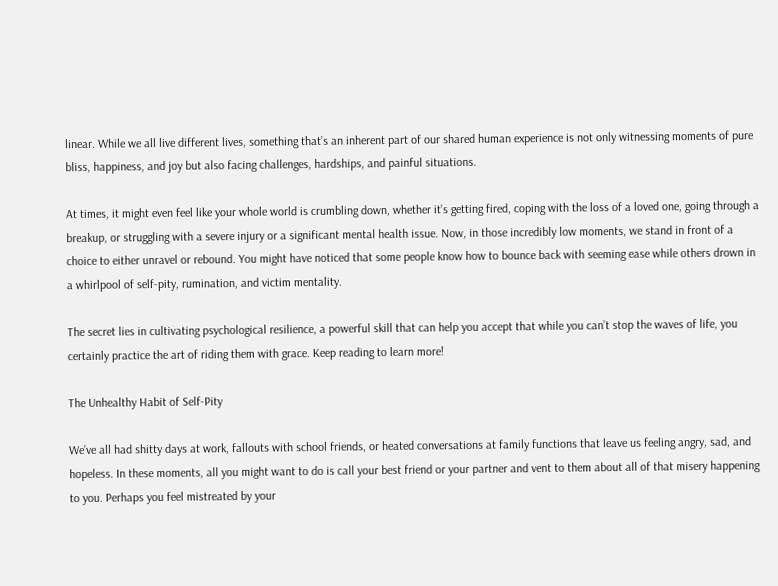linear. While we all live different lives, something that’s an inherent part of our shared human experience is not only witnessing moments of pure bliss, happiness, and joy but also facing challenges, hardships, and painful situations.

At times, it might even feel like your whole world is crumbling down, whether it’s getting fired, coping with the loss of a loved one, going through a breakup, or struggling with a severe injury or a significant mental health issue. Now, in those incredibly low moments, we stand in front of a choice to either unravel or rebound. You might have noticed that some people know how to bounce back with seeming ease while others drown in a whirlpool of self-pity, rumination, and victim mentality.

The secret lies in cultivating psychological resilience, a powerful skill that can help you accept that while you can’t stop the waves of life, you certainly practice the art of riding them with grace. Keep reading to learn more!

The Unhealthy Habit of Self-Pity

We’ve all had shitty days at work, fallouts with school friends, or heated conversations at family functions that leave us feeling angry, sad, and hopeless. In these moments, all you might want to do is call your best friend or your partner and vent to them about all of that misery happening to you. Perhaps you feel mistreated by your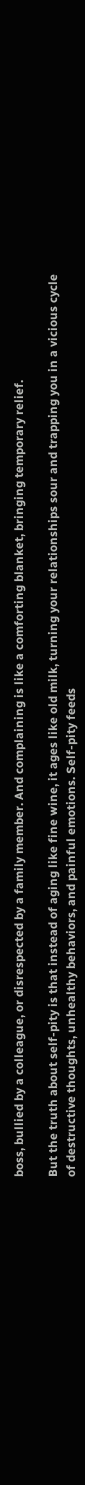boss, bullied by a colleague, or disrespected by a family member. And complaining is like a comforting blanket, bringing temporary relief.

But the truth about self-pity is that instead of aging like fine wine, it ages like old milk, turning your relationships sour and trapping you in a vicious cycle of destructive thoughts, unhealthy behaviors, and painful emotions. Self-pity feeds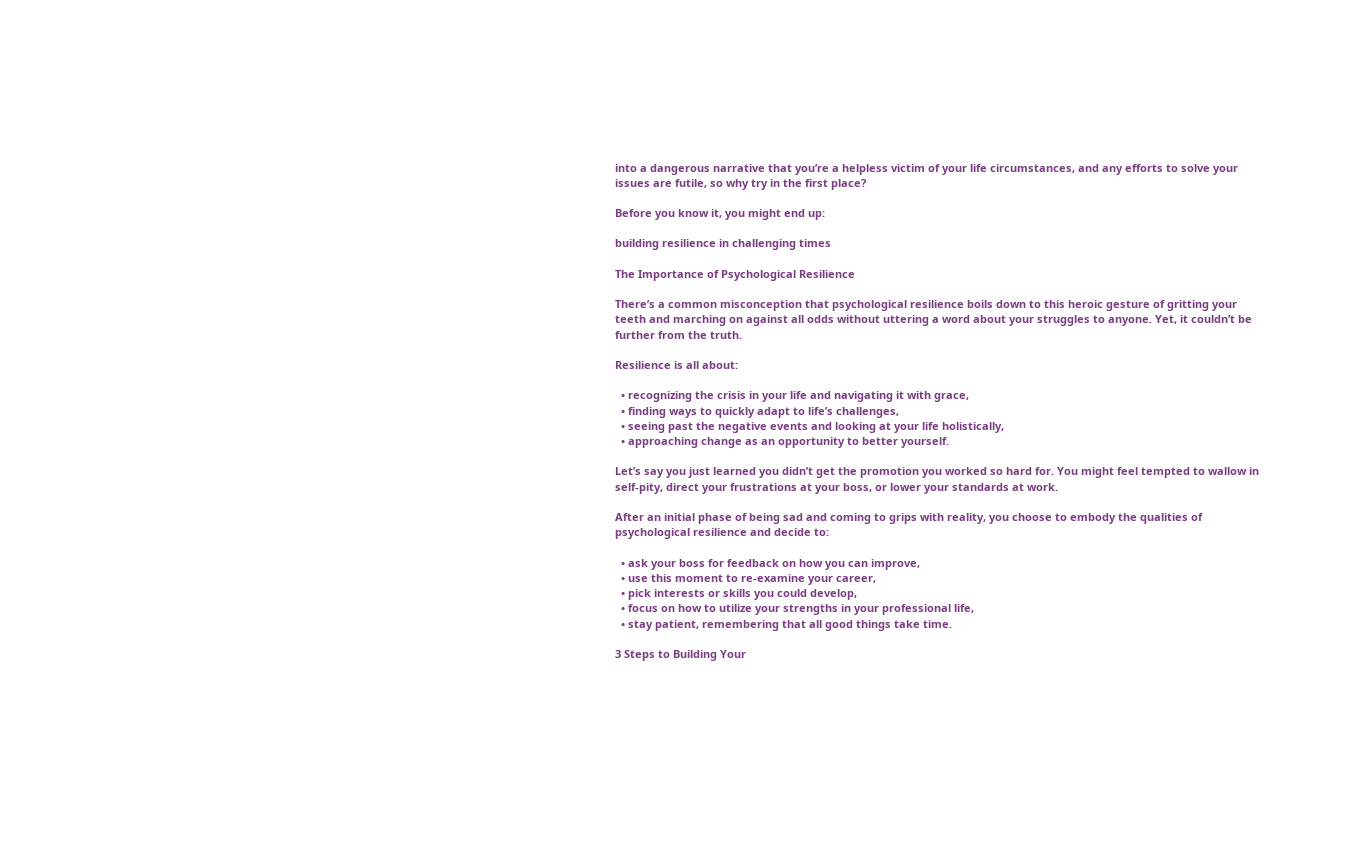into a dangerous narrative that you’re a helpless victim of your life circumstances, and any efforts to solve your issues are futile, so why try in the first place?

Before you know it, you might end up:

building resilience in challenging times

The Importance of Psychological Resilience

There’s a common misconception that psychological resilience boils down to this heroic gesture of gritting your teeth and marching on against all odds without uttering a word about your struggles to anyone. Yet, it couldn’t be further from the truth.

Resilience is all about:

  • recognizing the crisis in your life and navigating it with grace,
  • finding ways to quickly adapt to life’s challenges,
  • seeing past the negative events and looking at your life holistically,
  • approaching change as an opportunity to better yourself.

Let’s say you just learned you didn’t get the promotion you worked so hard for. You might feel tempted to wallow in self-pity, direct your frustrations at your boss, or lower your standards at work.

After an initial phase of being sad and coming to grips with reality, you choose to embody the qualities of psychological resilience and decide to:

  • ask your boss for feedback on how you can improve,
  • use this moment to re-examine your career,
  • pick interests or skills you could develop,
  • focus on how to utilize your strengths in your professional life,
  • stay patient, remembering that all good things take time.

3 Steps to Building Your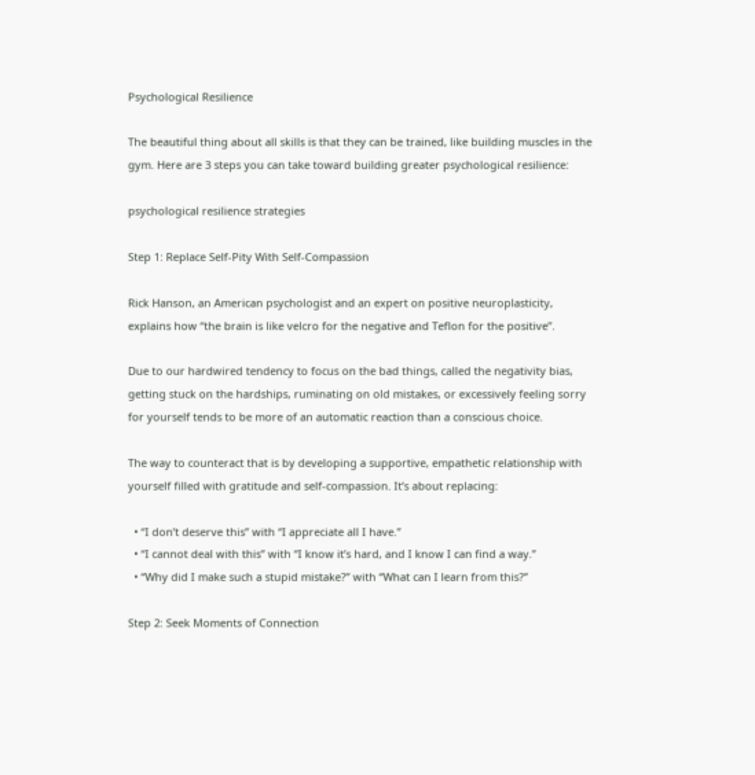Psychological Resilience

The beautiful thing about all skills is that they can be trained, like building muscles in the gym. Here are 3 steps you can take toward building greater psychological resilience:

psychological resilience strategies

Step 1: Replace Self-Pity With Self-Compassion

Rick Hanson, an American psychologist and an expert on positive neuroplasticity, explains how “the brain is like velcro for the negative and Teflon for the positive”.

Due to our hardwired tendency to focus on the bad things, called the negativity bias, getting stuck on the hardships, ruminating on old mistakes, or excessively feeling sorry for yourself tends to be more of an automatic reaction than a conscious choice.

The way to counteract that is by developing a supportive, empathetic relationship with yourself filled with gratitude and self-compassion. It’s about replacing:

  • “I don’t deserve this” with “I appreciate all I have.”
  • “I cannot deal with this” with “I know it’s hard, and I know I can find a way.”
  • “Why did I make such a stupid mistake?” with “What can I learn from this?”

Step 2: Seek Moments of Connection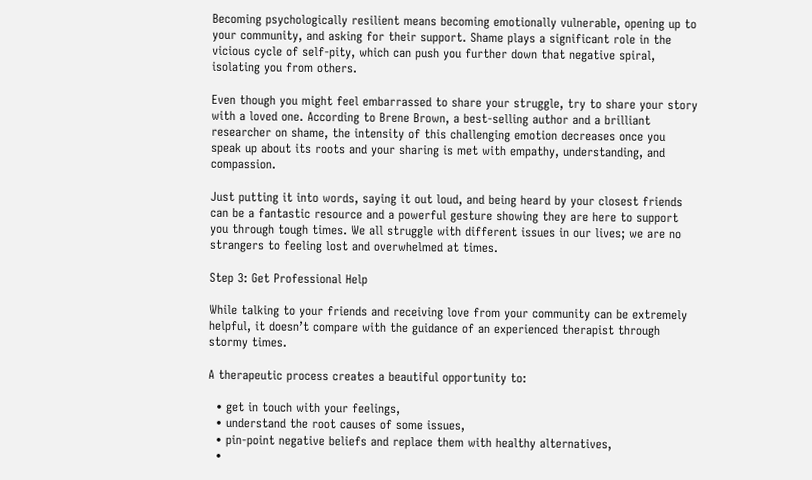Becoming psychologically resilient means becoming emotionally vulnerable, opening up to your community, and asking for their support. Shame plays a significant role in the vicious cycle of self-pity, which can push you further down that negative spiral, isolating you from others.

Even though you might feel embarrassed to share your struggle, try to share your story with a loved one. According to Brene Brown, a best-selling author and a brilliant researcher on shame, the intensity of this challenging emotion decreases once you speak up about its roots and your sharing is met with empathy, understanding, and compassion.

Just putting it into words, saying it out loud, and being heard by your closest friends can be a fantastic resource and a powerful gesture showing they are here to support you through tough times. We all struggle with different issues in our lives; we are no strangers to feeling lost and overwhelmed at times.

Step 3: Get Professional Help

While talking to your friends and receiving love from your community can be extremely helpful, it doesn’t compare with the guidance of an experienced therapist through stormy times.

A therapeutic process creates a beautiful opportunity to:

  • get in touch with your feelings,
  • understand the root causes of some issues,
  • pin-point negative beliefs and replace them with healthy alternatives,
  •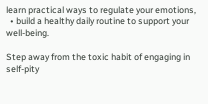learn practical ways to regulate your emotions,
  • build a healthy daily routine to support your well-being.

Step away from the toxic habit of engaging in self-pity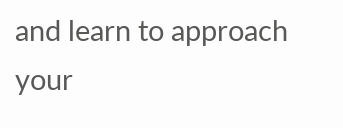and learn to approach your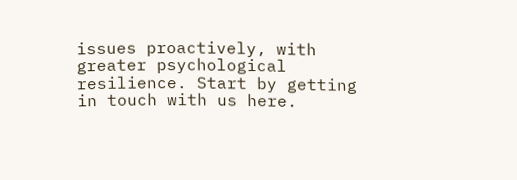issues proactively, with greater psychological resilience. Start by getting in touch with us here.